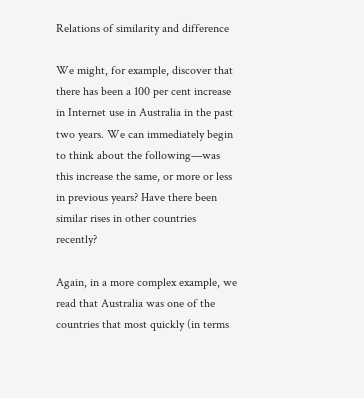Relations of similarity and difference

We might, for example, discover that there has been a 100 per cent increase in Internet use in Australia in the past two years. We can immediately begin to think about the following—was this increase the same, or more or less in previous years? Have there been similar rises in other countries recently?

Again, in a more complex example, we read that Australia was one of the countries that most quickly (in terms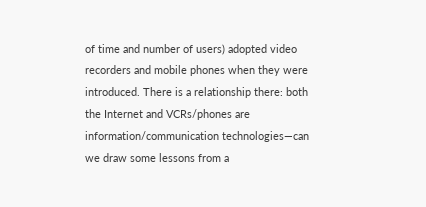of time and number of users) adopted video recorders and mobile phones when they were introduced. There is a relationship there: both the Internet and VCRs/phones are information/communication technologies—can we draw some lessons from a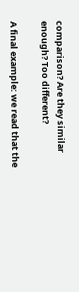comparison? Are they similar enough? Too different?

A final example: we read that the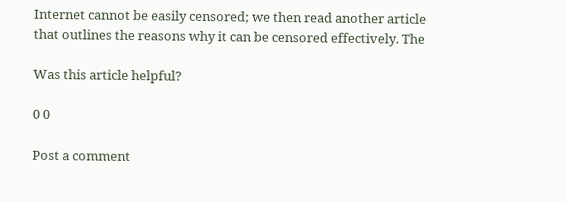Internet cannot be easily censored; we then read another article that outlines the reasons why it can be censored effectively. The

Was this article helpful?

0 0

Post a comment